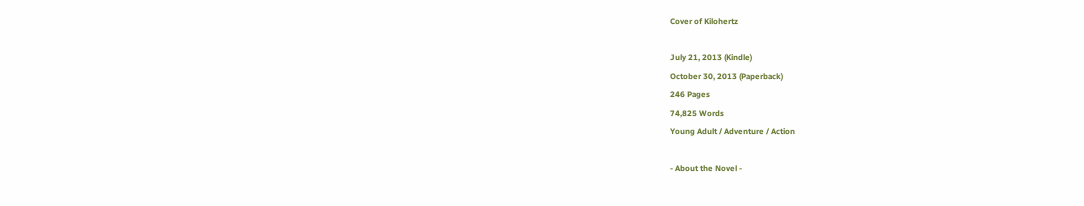Cover of Kilohertz

July 21, 2013 (Kindle)
October 30, 2013 (Paperback)
246 Pages
74,825 Words
Young Adult / Adventure / Action

- About the Novel -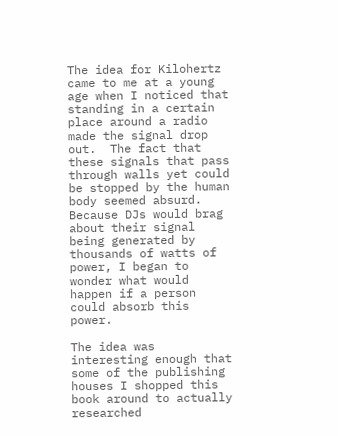The idea for Kilohertz came to me at a young age when I noticed that standing in a certain place around a radio made the signal drop out.  The fact that these signals that pass through walls yet could be stopped by the human body seemed absurd.  Because DJs would brag about their signal being generated by thousands of watts of power, I began to wonder what would happen if a person could absorb this power.

The idea was interesting enough that some of the publishing houses I shopped this book around to actually researched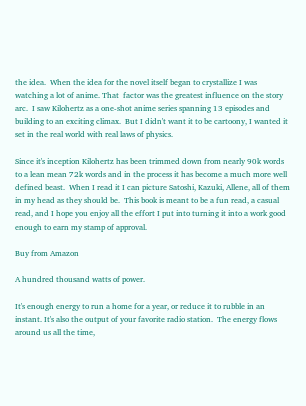the idea.  When the idea for the novel itself began to crystallize I was watching a lot of anime. That  factor was the greatest influence on the story arc.  I saw Kilohertz as a one-shot anime series spanning 13 episodes and building to an exciting climax.  But I didn't want it to be cartoony, I wanted it set in the real world with real laws of physics.

Since it's inception Kilohertz has been trimmed down from nearly 90k words to a lean mean 72k words and in the process it has become a much more well defined beast.  When I read it I can picture Satoshi, Kazuki, Allene, all of them in my head as they should be.  This book is meant to be a fun read, a casual read, and I hope you enjoy all the effort I put into turning it into a work good enough to earn my stamp of approval.

Buy from Amazon

A hundred thousand watts of power.

It's enough energy to run a home for a year, or reduce it to rubble in an instant. It's also the output of your favorite radio station.  The energy flows around us all the time,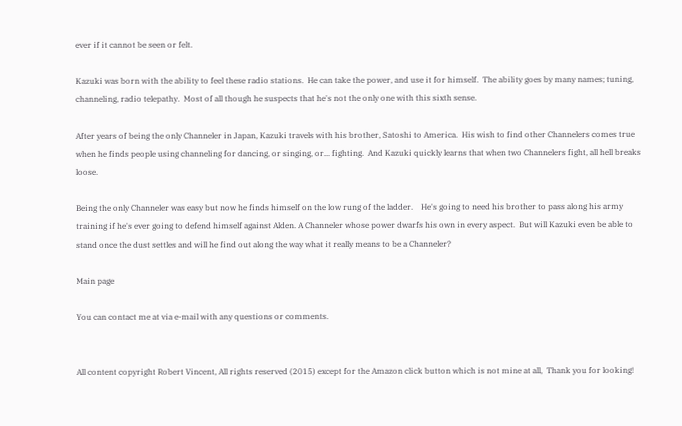ever if it cannot be seen or felt.

Kazuki was born with the ability to feel these radio stations.  He can take the power, and use it for himself.  The ability goes by many names; tuning, channeling, radio telepathy.  Most of all though he suspects that he's not the only one with this sixth sense.

After years of being the only Channeler in Japan, Kazuki travels with his brother, Satoshi to America.  His wish to find other Channelers comes true when he finds people using channeling for dancing, or singing, or... fighting.  And Kazuki quickly learns that when two Channelers fight, all hell breaks loose.

Being the only Channeler was easy but now he finds himself on the low rung of the ladder.    He's going to need his brother to pass along his army training if he's ever going to defend himself against Alden. A Channeler whose power dwarfs his own in every aspect.  But will Kazuki even be able to stand once the dust settles and will he find out along the way what it really means to be a Channeler?

Main page

You can contact me at via e-mail with any questions or comments.


All content copyright Robert Vincent, All rights reserved (2015) except for the Amazon click button which is not mine at all,  Thank you for looking!